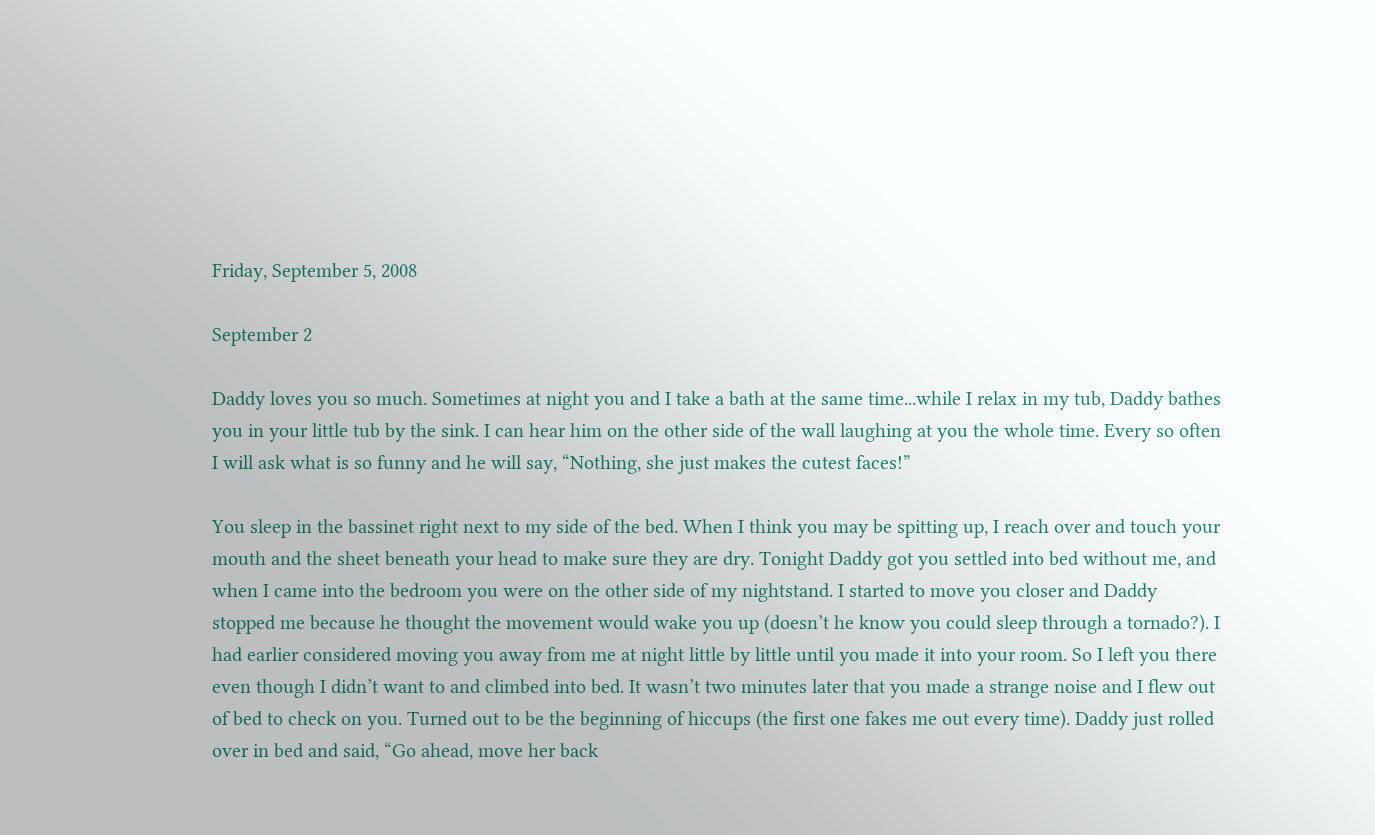Friday, September 5, 2008

September 2

Daddy loves you so much. Sometimes at night you and I take a bath at the same time...while I relax in my tub, Daddy bathes you in your little tub by the sink. I can hear him on the other side of the wall laughing at you the whole time. Every so often I will ask what is so funny and he will say, “Nothing, she just makes the cutest faces!”

You sleep in the bassinet right next to my side of the bed. When I think you may be spitting up, I reach over and touch your mouth and the sheet beneath your head to make sure they are dry. Tonight Daddy got you settled into bed without me, and when I came into the bedroom you were on the other side of my nightstand. I started to move you closer and Daddy stopped me because he thought the movement would wake you up (doesn’t he know you could sleep through a tornado?). I had earlier considered moving you away from me at night little by little until you made it into your room. So I left you there even though I didn’t want to and climbed into bed. It wasn’t two minutes later that you made a strange noise and I flew out of bed to check on you. Turned out to be the beginning of hiccups (the first one fakes me out every time). Daddy just rolled over in bed and said, “Go ahead, move her back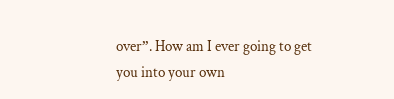over”. How am I ever going to get you into your own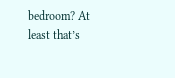bedroom? At least that’s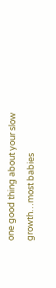one good thing about your slow growth…most babies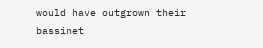would have outgrown their bassinet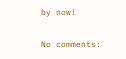by now!

No comments: